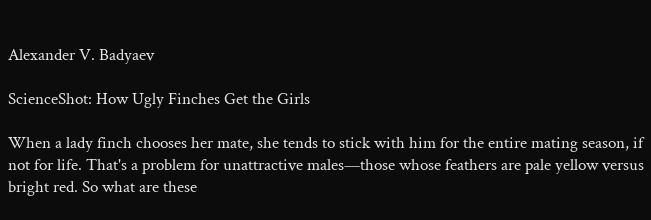Alexander V. Badyaev

ScienceShot: How Ugly Finches Get the Girls

When a lady finch chooses her mate, she tends to stick with him for the entire mating season, if not for life. That's a problem for unattractive males—those whose feathers are pale yellow versus bright red. So what are these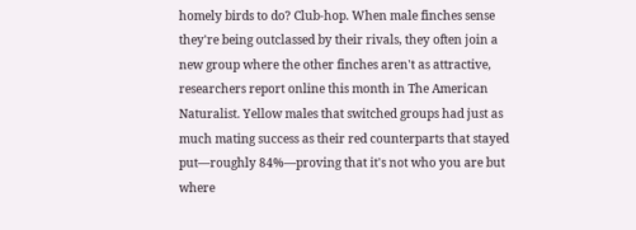homely birds to do? Club-hop. When male finches sense they're being outclassed by their rivals, they often join a new group where the other finches aren't as attractive, researchers report online this month in The American Naturalist. Yellow males that switched groups had just as much mating success as their red counterparts that stayed put—roughly 84%—proving that it's not who you are but where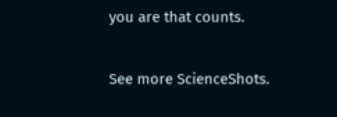you are that counts.

See more ScienceShots.